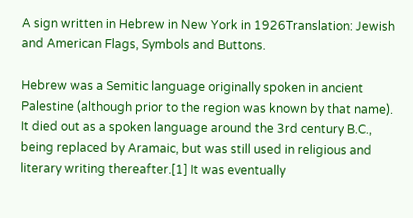A sign written in Hebrew in New York in 1926Translation: Jewish and American Flags, Symbols and Buttons.

Hebrew was a Semitic language originally spoken in ancient Palestine (although prior to the region was known by that name). It died out as a spoken language around the 3rd century B.C., being replaced by Aramaic, but was still used in religious and literary writing thereafter.[1] It was eventually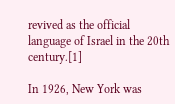revived as the official language of Israel in the 20th century.[1]

In 1926, New York was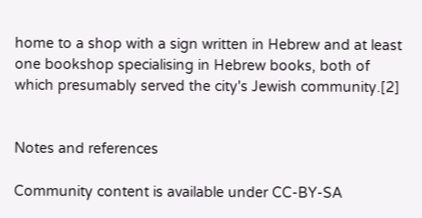home to a shop with a sign written in Hebrew and at least one bookshop specialising in Hebrew books, both of which presumably served the city's Jewish community.[2]


Notes and references

Community content is available under CC-BY-SA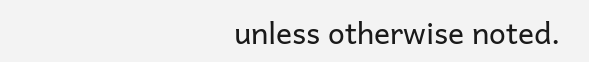unless otherwise noted.